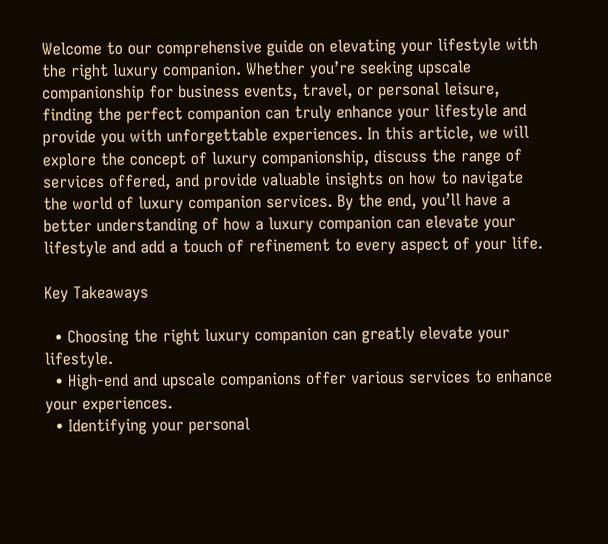Welcome to our comprehensive guide on elevating your lifestyle with the right luxury companion. Whether you’re seeking upscale companionship for business events, travel, or personal leisure, finding the perfect companion can truly enhance your lifestyle and provide you with unforgettable experiences. In this article, we will explore the concept of luxury companionship, discuss the range of services offered, and provide valuable insights on how to navigate the world of luxury companion services. By the end, you’ll have a better understanding of how a luxury companion can elevate your lifestyle and add a touch of refinement to every aspect of your life.

Key Takeaways

  • Choosing the right luxury companion can greatly elevate your lifestyle.
  • High-end and upscale companions offer various services to enhance your experiences.
  • Identifying your personal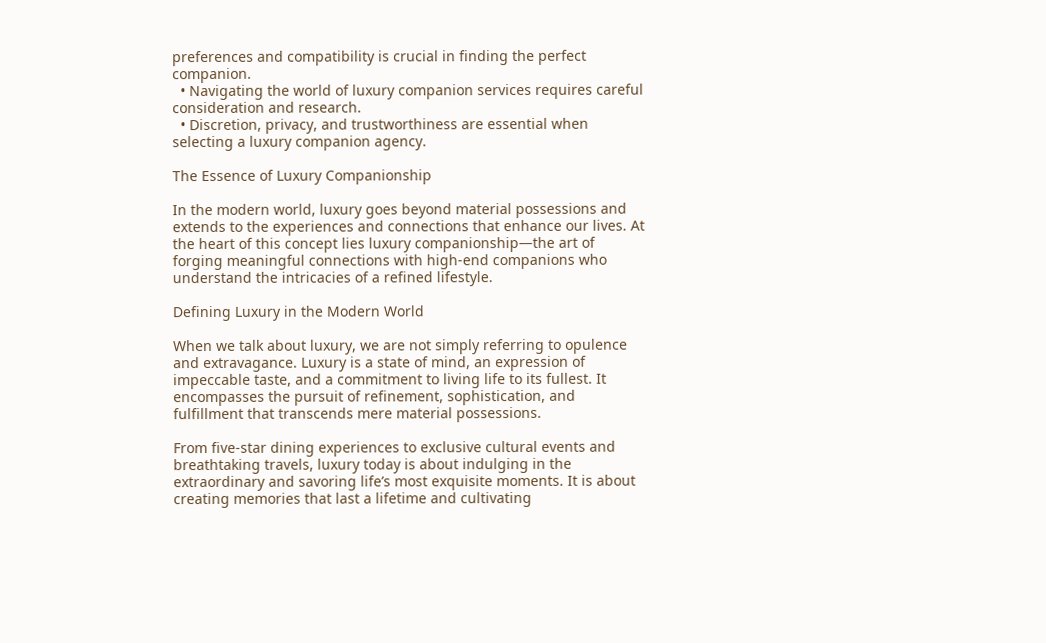preferences and compatibility is crucial in finding the perfect companion.
  • Navigating the world of luxury companion services requires careful consideration and research.
  • Discretion, privacy, and trustworthiness are essential when selecting a luxury companion agency.

The Essence of Luxury Companionship

In the modern world, luxury goes beyond material possessions and extends to the experiences and connections that enhance our lives. At the heart of this concept lies luxury companionship—the art of forging meaningful connections with high-end companions who understand the intricacies of a refined lifestyle.

Defining Luxury in the Modern World

When we talk about luxury, we are not simply referring to opulence and extravagance. Luxury is a state of mind, an expression of impeccable taste, and a commitment to living life to its fullest. It encompasses the pursuit of refinement, sophistication, and fulfillment that transcends mere material possessions.

From five-star dining experiences to exclusive cultural events and breathtaking travels, luxury today is about indulging in the extraordinary and savoring life’s most exquisite moments. It is about creating memories that last a lifetime and cultivating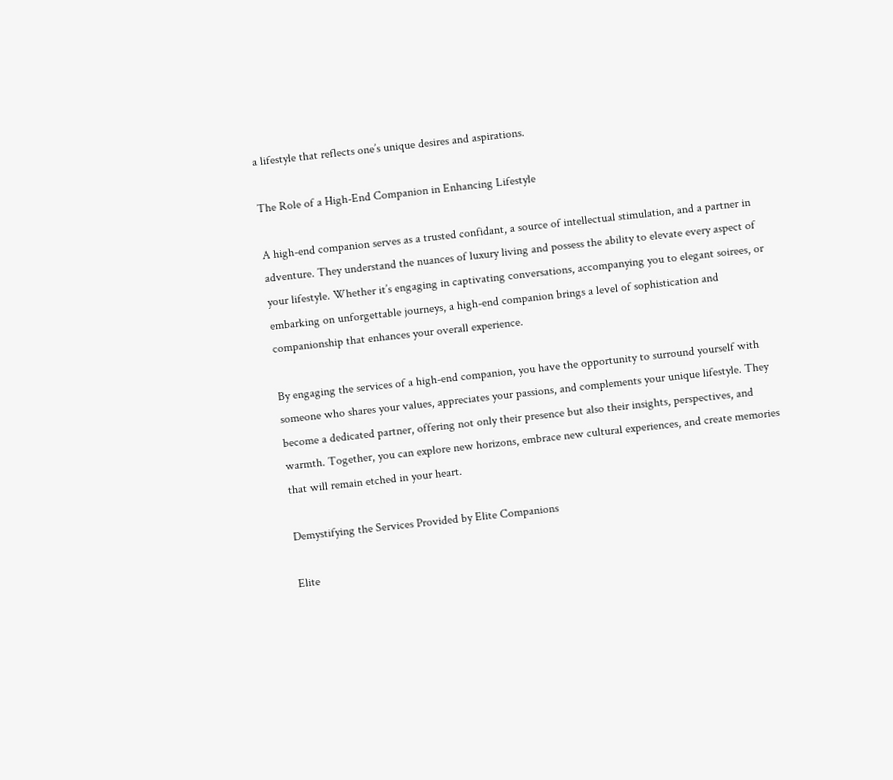a lifestyle that reflects one’s unique desires and aspirations.

The Role of a High-End Companion in Enhancing Lifestyle

A high-end companion serves as a trusted confidant, a source of intellectual stimulation, and a partner in adventure. They understand the nuances of luxury living and possess the ability to elevate every aspect of your lifestyle. Whether it’s engaging in captivating conversations, accompanying you to elegant soirees, or embarking on unforgettable journeys, a high-end companion brings a level of sophistication and companionship that enhances your overall experience.

By engaging the services of a high-end companion, you have the opportunity to surround yourself with someone who shares your values, appreciates your passions, and complements your unique lifestyle. They become a dedicated partner, offering not only their presence but also their insights, perspectives, and warmth. Together, you can explore new horizons, embrace new cultural experiences, and create memories that will remain etched in your heart.

Demystifying the Services Provided by Elite Companions

Elite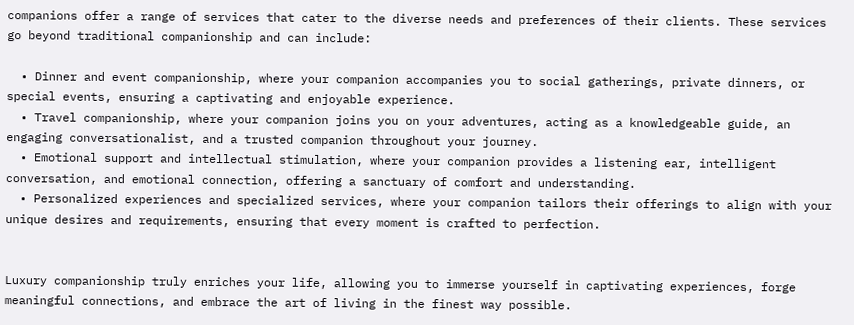companions offer a range of services that cater to the diverse needs and preferences of their clients. These services go beyond traditional companionship and can include:

  • Dinner and event companionship, where your companion accompanies you to social gatherings, private dinners, or special events, ensuring a captivating and enjoyable experience.
  • Travel companionship, where your companion joins you on your adventures, acting as a knowledgeable guide, an engaging conversationalist, and a trusted companion throughout your journey.
  • Emotional support and intellectual stimulation, where your companion provides a listening ear, intelligent conversation, and emotional connection, offering a sanctuary of comfort and understanding.
  • Personalized experiences and specialized services, where your companion tailors their offerings to align with your unique desires and requirements, ensuring that every moment is crafted to perfection.


Luxury companionship truly enriches your life, allowing you to immerse yourself in captivating experiences, forge meaningful connections, and embrace the art of living in the finest way possible.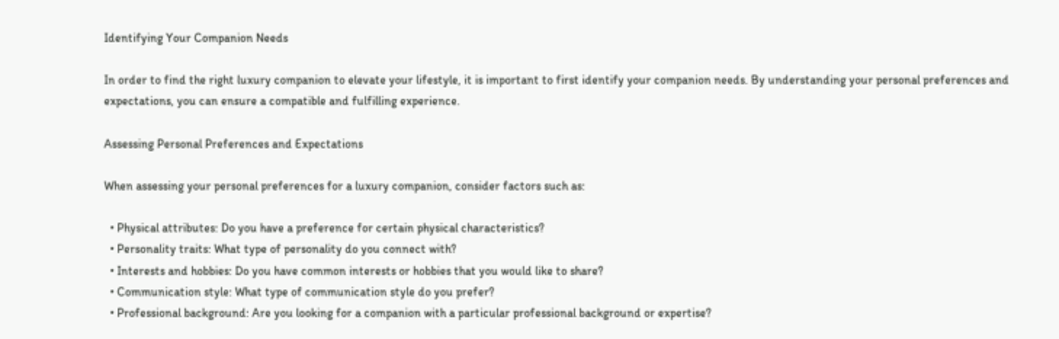Identifying Your Companion Needs

In order to find the right luxury companion to elevate your lifestyle, it is important to first identify your companion needs. By understanding your personal preferences and expectations, you can ensure a compatible and fulfilling experience.

Assessing Personal Preferences and Expectations

When assessing your personal preferences for a luxury companion, consider factors such as:

  • Physical attributes: Do you have a preference for certain physical characteristics?
  • Personality traits: What type of personality do you connect with?
  • Interests and hobbies: Do you have common interests or hobbies that you would like to share?
  • Communication style: What type of communication style do you prefer?
  • Professional background: Are you looking for a companion with a particular professional background or expertise?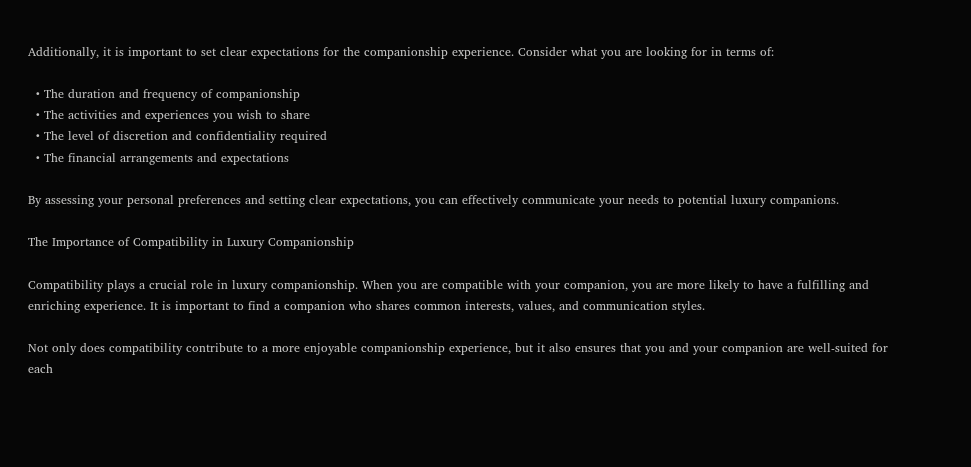Additionally, it is important to set clear expectations for the companionship experience. Consider what you are looking for in terms of:

  • The duration and frequency of companionship
  • The activities and experiences you wish to share
  • The level of discretion and confidentiality required
  • The financial arrangements and expectations

By assessing your personal preferences and setting clear expectations, you can effectively communicate your needs to potential luxury companions.

The Importance of Compatibility in Luxury Companionship

Compatibility plays a crucial role in luxury companionship. When you are compatible with your companion, you are more likely to have a fulfilling and enriching experience. It is important to find a companion who shares common interests, values, and communication styles.

Not only does compatibility contribute to a more enjoyable companionship experience, but it also ensures that you and your companion are well-suited for each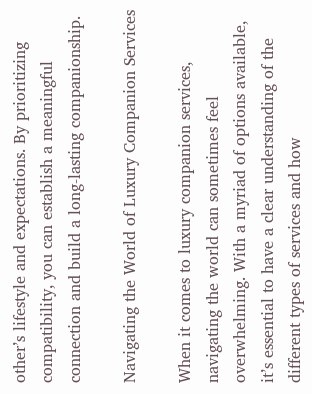other’s lifestyle and expectations. By prioritizing compatibility, you can establish a meaningful connection and build a long-lasting companionship.

Navigating the World of Luxury Companion Services

When it comes to luxury companion services, navigating the world can sometimes feel overwhelming. With a myriad of options available, it’s essential to have a clear understanding of the different types of services and how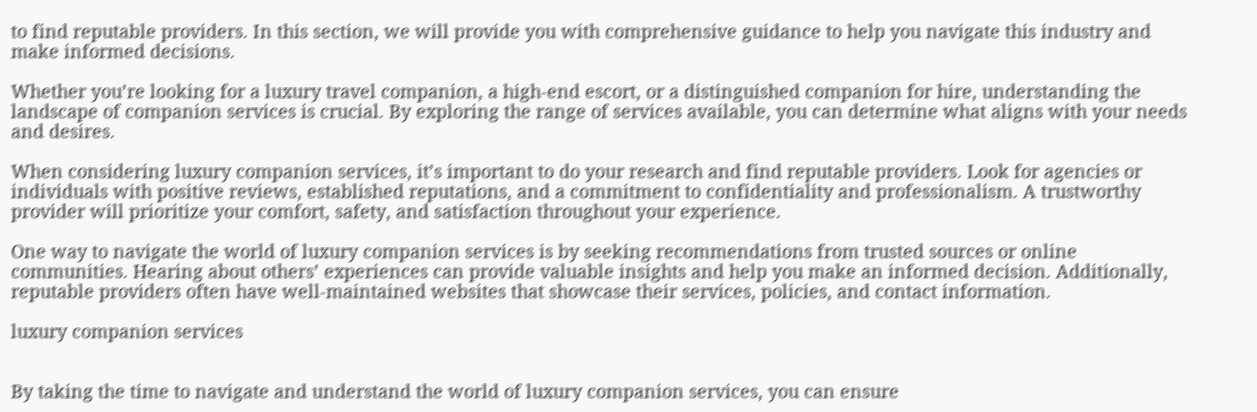to find reputable providers. In this section, we will provide you with comprehensive guidance to help you navigate this industry and make informed decisions.

Whether you’re looking for a luxury travel companion, a high-end escort, or a distinguished companion for hire, understanding the landscape of companion services is crucial. By exploring the range of services available, you can determine what aligns with your needs and desires.

When considering luxury companion services, it’s important to do your research and find reputable providers. Look for agencies or individuals with positive reviews, established reputations, and a commitment to confidentiality and professionalism. A trustworthy provider will prioritize your comfort, safety, and satisfaction throughout your experience.

One way to navigate the world of luxury companion services is by seeking recommendations from trusted sources or online communities. Hearing about others’ experiences can provide valuable insights and help you make an informed decision. Additionally, reputable providers often have well-maintained websites that showcase their services, policies, and contact information.

luxury companion services


By taking the time to navigate and understand the world of luxury companion services, you can ensure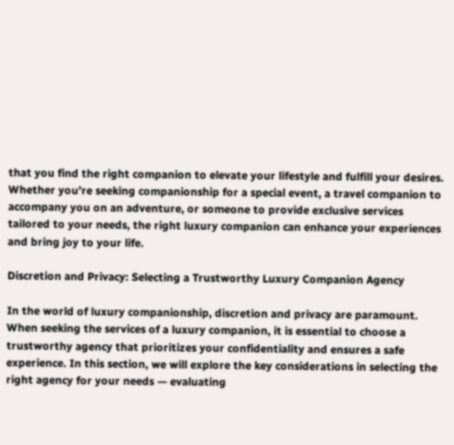that you find the right companion to elevate your lifestyle and fulfill your desires. Whether you’re seeking companionship for a special event, a travel companion to accompany you on an adventure, or someone to provide exclusive services tailored to your needs, the right luxury companion can enhance your experiences and bring joy to your life.

Discretion and Privacy: Selecting a Trustworthy Luxury Companion Agency

In the world of luxury companionship, discretion and privacy are paramount. When seeking the services of a luxury companion, it is essential to choose a trustworthy agency that prioritizes your confidentiality and ensures a safe experience. In this section, we will explore the key considerations in selecting the right agency for your needs — evaluating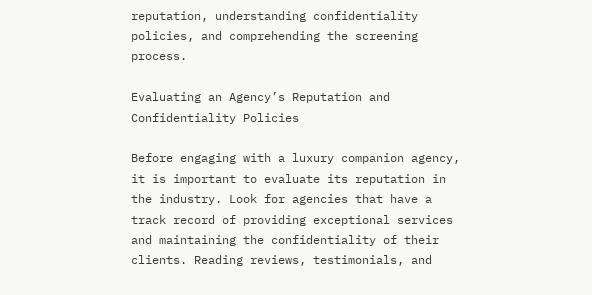reputation, understanding confidentiality policies, and comprehending the screening process.

Evaluating an Agency’s Reputation and Confidentiality Policies

Before engaging with a luxury companion agency, it is important to evaluate its reputation in the industry. Look for agencies that have a track record of providing exceptional services and maintaining the confidentiality of their clients. Reading reviews, testimonials, and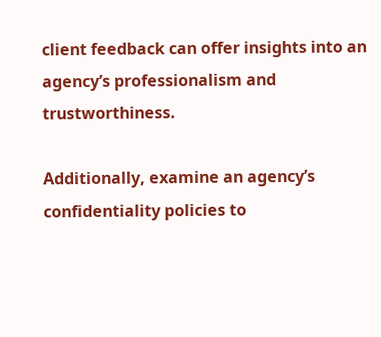client feedback can offer insights into an agency’s professionalism and trustworthiness.

Additionally, examine an agency’s confidentiality policies to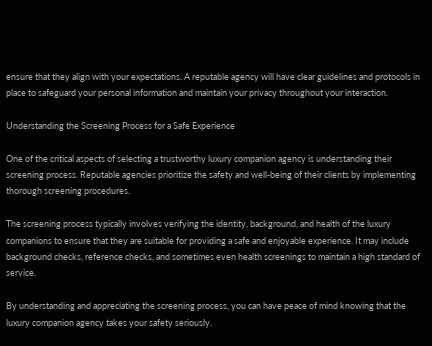ensure that they align with your expectations. A reputable agency will have clear guidelines and protocols in place to safeguard your personal information and maintain your privacy throughout your interaction.

Understanding the Screening Process for a Safe Experience

One of the critical aspects of selecting a trustworthy luxury companion agency is understanding their screening process. Reputable agencies prioritize the safety and well-being of their clients by implementing thorough screening procedures.

The screening process typically involves verifying the identity, background, and health of the luxury companions to ensure that they are suitable for providing a safe and enjoyable experience. It may include background checks, reference checks, and sometimes even health screenings to maintain a high standard of service.

By understanding and appreciating the screening process, you can have peace of mind knowing that the luxury companion agency takes your safety seriously.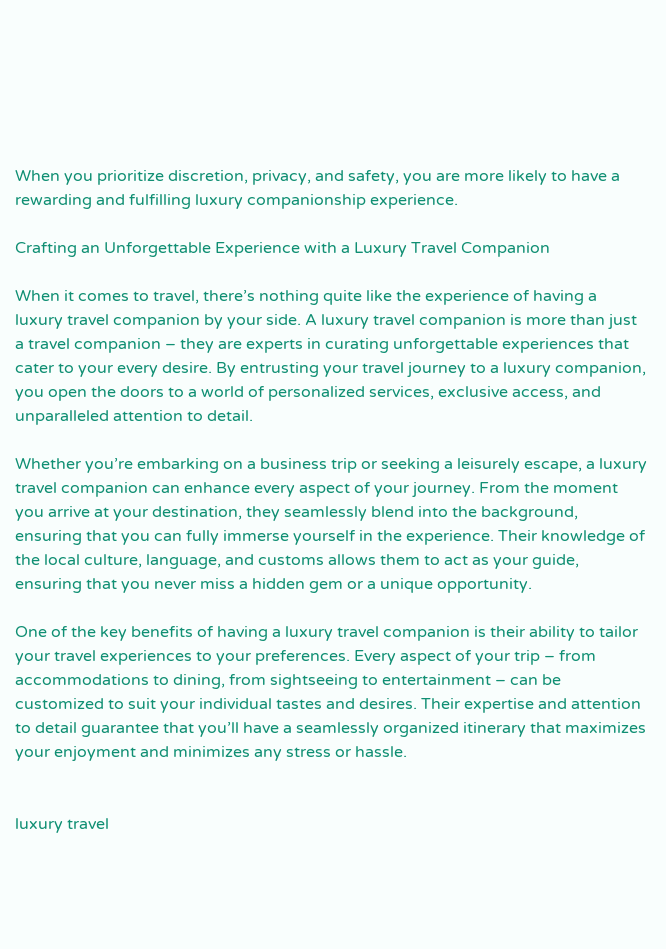When you prioritize discretion, privacy, and safety, you are more likely to have a rewarding and fulfilling luxury companionship experience.

Crafting an Unforgettable Experience with a Luxury Travel Companion

When it comes to travel, there’s nothing quite like the experience of having a luxury travel companion by your side. A luxury travel companion is more than just a travel companion – they are experts in curating unforgettable experiences that cater to your every desire. By entrusting your travel journey to a luxury companion, you open the doors to a world of personalized services, exclusive access, and unparalleled attention to detail.

Whether you’re embarking on a business trip or seeking a leisurely escape, a luxury travel companion can enhance every aspect of your journey. From the moment you arrive at your destination, they seamlessly blend into the background, ensuring that you can fully immerse yourself in the experience. Their knowledge of the local culture, language, and customs allows them to act as your guide, ensuring that you never miss a hidden gem or a unique opportunity.

One of the key benefits of having a luxury travel companion is their ability to tailor your travel experiences to your preferences. Every aspect of your trip – from accommodations to dining, from sightseeing to entertainment – can be customized to suit your individual tastes and desires. Their expertise and attention to detail guarantee that you’ll have a seamlessly organized itinerary that maximizes your enjoyment and minimizes any stress or hassle.


luxury travel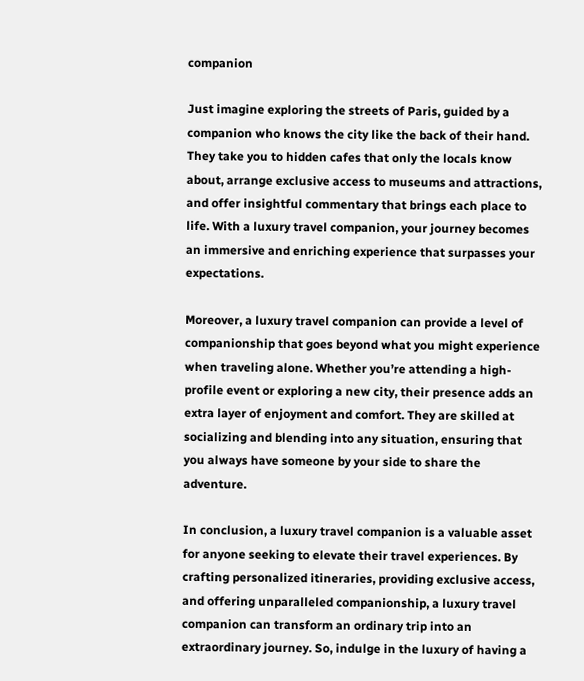companion

Just imagine exploring the streets of Paris, guided by a companion who knows the city like the back of their hand. They take you to hidden cafes that only the locals know about, arrange exclusive access to museums and attractions, and offer insightful commentary that brings each place to life. With a luxury travel companion, your journey becomes an immersive and enriching experience that surpasses your expectations.

Moreover, a luxury travel companion can provide a level of companionship that goes beyond what you might experience when traveling alone. Whether you’re attending a high-profile event or exploring a new city, their presence adds an extra layer of enjoyment and comfort. They are skilled at socializing and blending into any situation, ensuring that you always have someone by your side to share the adventure.

In conclusion, a luxury travel companion is a valuable asset for anyone seeking to elevate their travel experiences. By crafting personalized itineraries, providing exclusive access, and offering unparalleled companionship, a luxury travel companion can transform an ordinary trip into an extraordinary journey. So, indulge in the luxury of having a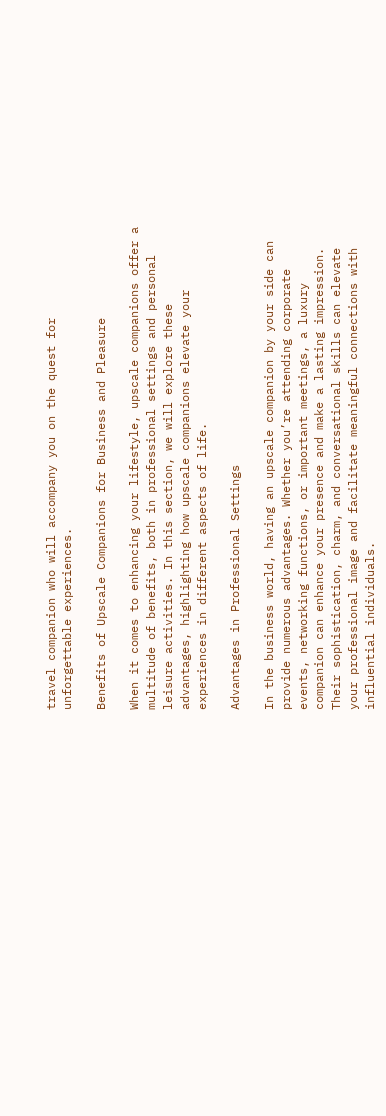travel companion who will accompany you on the quest for unforgettable experiences.

Benefits of Upscale Companions for Business and Pleasure

When it comes to enhancing your lifestyle, upscale companions offer a multitude of benefits, both in professional settings and personal leisure activities. In this section, we will explore these advantages, highlighting how upscale companions elevate your experiences in different aspects of life.

Advantages in Professional Settings

In the business world, having an upscale companion by your side can provide numerous advantages. Whether you’re attending corporate events, networking functions, or important meetings, a luxury companion can enhance your presence and make a lasting impression. Their sophistication, charm, and conversational skills can elevate your professional image and facilitate meaningful connections with influential individuals.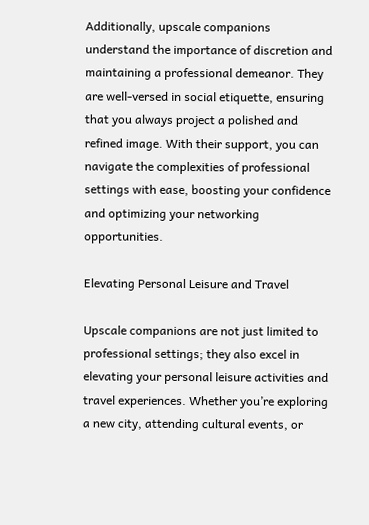Additionally, upscale companions understand the importance of discretion and maintaining a professional demeanor. They are well-versed in social etiquette, ensuring that you always project a polished and refined image. With their support, you can navigate the complexities of professional settings with ease, boosting your confidence and optimizing your networking opportunities.

Elevating Personal Leisure and Travel

Upscale companions are not just limited to professional settings; they also excel in elevating your personal leisure activities and travel experiences. Whether you’re exploring a new city, attending cultural events, or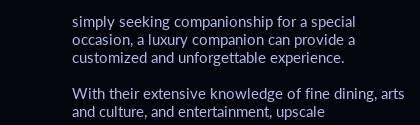simply seeking companionship for a special occasion, a luxury companion can provide a customized and unforgettable experience.

With their extensive knowledge of fine dining, arts and culture, and entertainment, upscale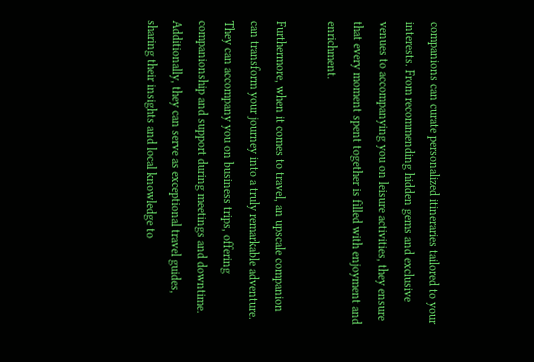companions can curate personalized itineraries tailored to your interests. From recommending hidden gems and exclusive venues to accompanying you on leisure activities, they ensure that every moment spent together is filled with enjoyment and enrichment.

Furthermore, when it comes to travel, an upscale companion can transform your journey into a truly remarkable adventure. They can accompany you on business trips, offering companionship and support during meetings and downtime. Additionally, they can serve as exceptional travel guides, sharing their insights and local knowledge to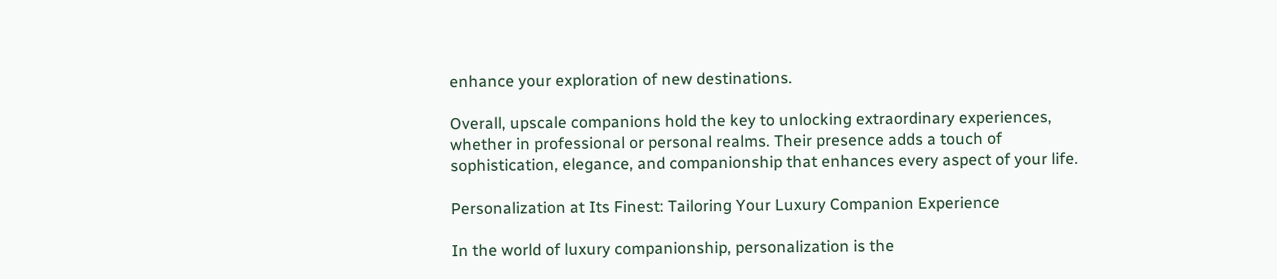enhance your exploration of new destinations.

Overall, upscale companions hold the key to unlocking extraordinary experiences, whether in professional or personal realms. Their presence adds a touch of sophistication, elegance, and companionship that enhances every aspect of your life.

Personalization at Its Finest: Tailoring Your Luxury Companion Experience

In the world of luxury companionship, personalization is the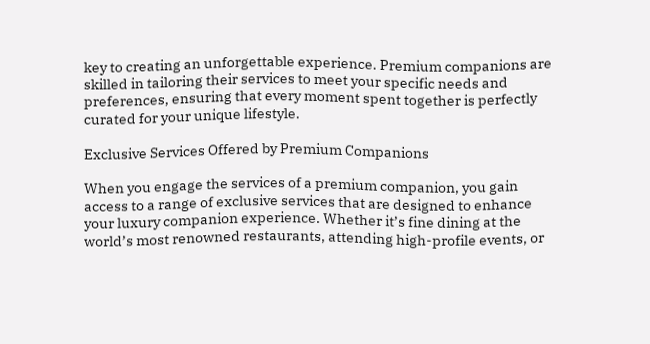key to creating an unforgettable experience. Premium companions are skilled in tailoring their services to meet your specific needs and preferences, ensuring that every moment spent together is perfectly curated for your unique lifestyle.

Exclusive Services Offered by Premium Companions

When you engage the services of a premium companion, you gain access to a range of exclusive services that are designed to enhance your luxury companion experience. Whether it’s fine dining at the world’s most renowned restaurants, attending high-profile events, or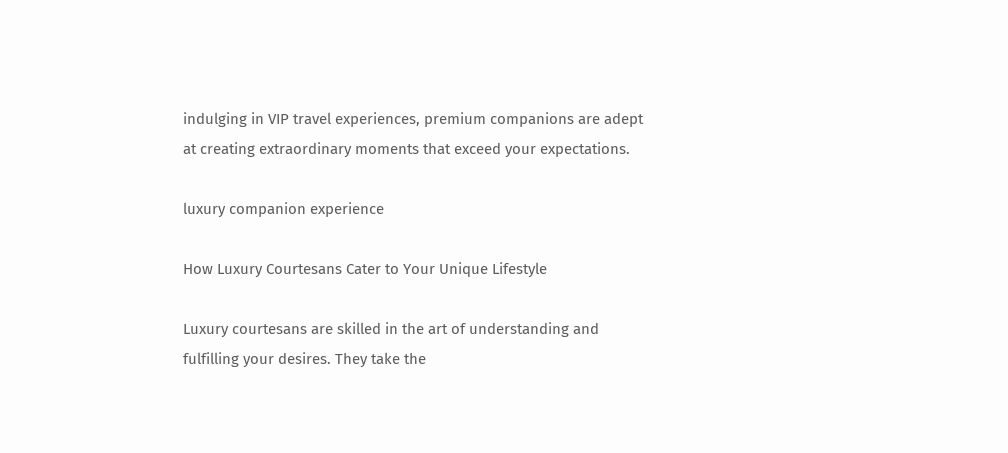indulging in VIP travel experiences, premium companions are adept at creating extraordinary moments that exceed your expectations.

luxury companion experience

How Luxury Courtesans Cater to Your Unique Lifestyle

Luxury courtesans are skilled in the art of understanding and fulfilling your desires. They take the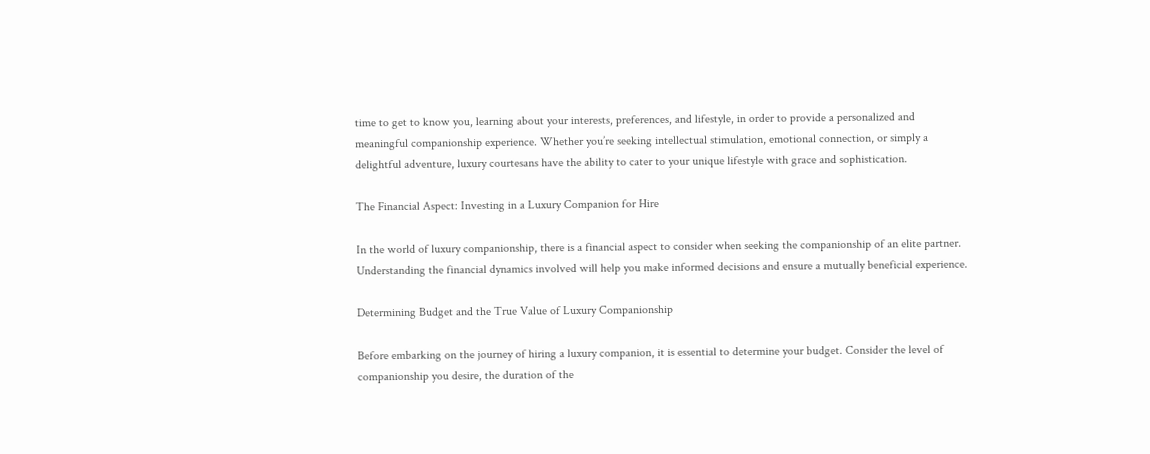time to get to know you, learning about your interests, preferences, and lifestyle, in order to provide a personalized and meaningful companionship experience. Whether you’re seeking intellectual stimulation, emotional connection, or simply a delightful adventure, luxury courtesans have the ability to cater to your unique lifestyle with grace and sophistication.

The Financial Aspect: Investing in a Luxury Companion for Hire

In the world of luxury companionship, there is a financial aspect to consider when seeking the companionship of an elite partner. Understanding the financial dynamics involved will help you make informed decisions and ensure a mutually beneficial experience.

Determining Budget and the True Value of Luxury Companionship

Before embarking on the journey of hiring a luxury companion, it is essential to determine your budget. Consider the level of companionship you desire, the duration of the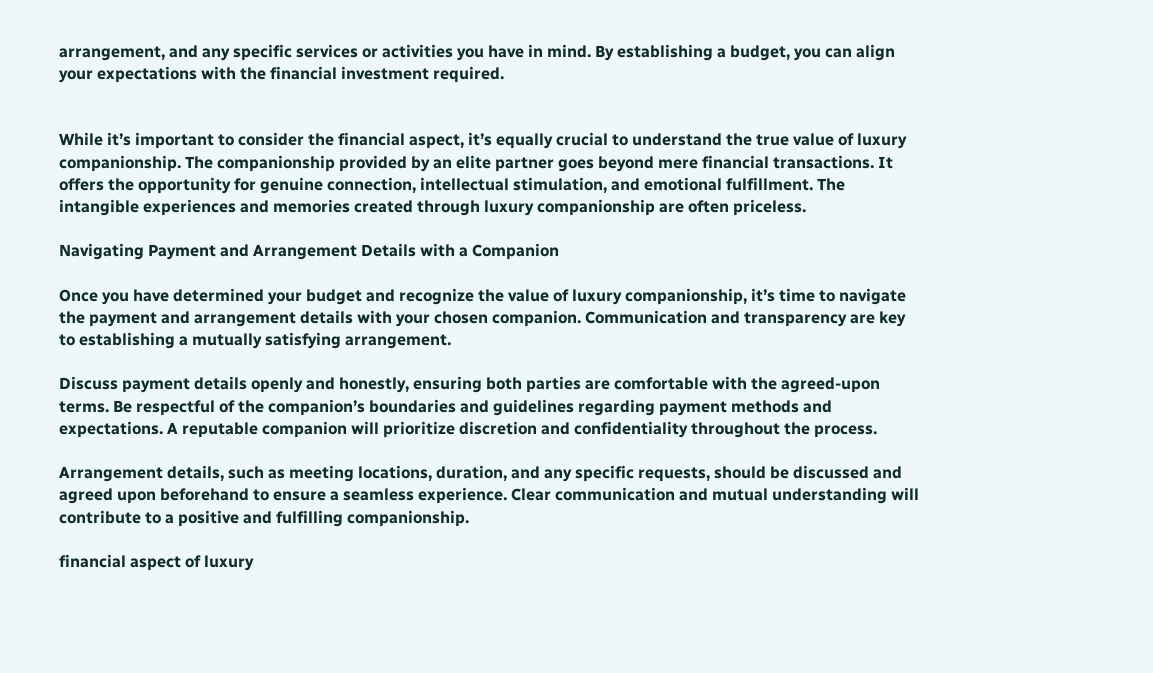arrangement, and any specific services or activities you have in mind. By establishing a budget, you can align your expectations with the financial investment required.


While it’s important to consider the financial aspect, it’s equally crucial to understand the true value of luxury companionship. The companionship provided by an elite partner goes beyond mere financial transactions. It offers the opportunity for genuine connection, intellectual stimulation, and emotional fulfillment. The intangible experiences and memories created through luxury companionship are often priceless.

Navigating Payment and Arrangement Details with a Companion

Once you have determined your budget and recognize the value of luxury companionship, it’s time to navigate the payment and arrangement details with your chosen companion. Communication and transparency are key to establishing a mutually satisfying arrangement.

Discuss payment details openly and honestly, ensuring both parties are comfortable with the agreed-upon terms. Be respectful of the companion’s boundaries and guidelines regarding payment methods and expectations. A reputable companion will prioritize discretion and confidentiality throughout the process.

Arrangement details, such as meeting locations, duration, and any specific requests, should be discussed and agreed upon beforehand to ensure a seamless experience. Clear communication and mutual understanding will contribute to a positive and fulfilling companionship.

financial aspect of luxury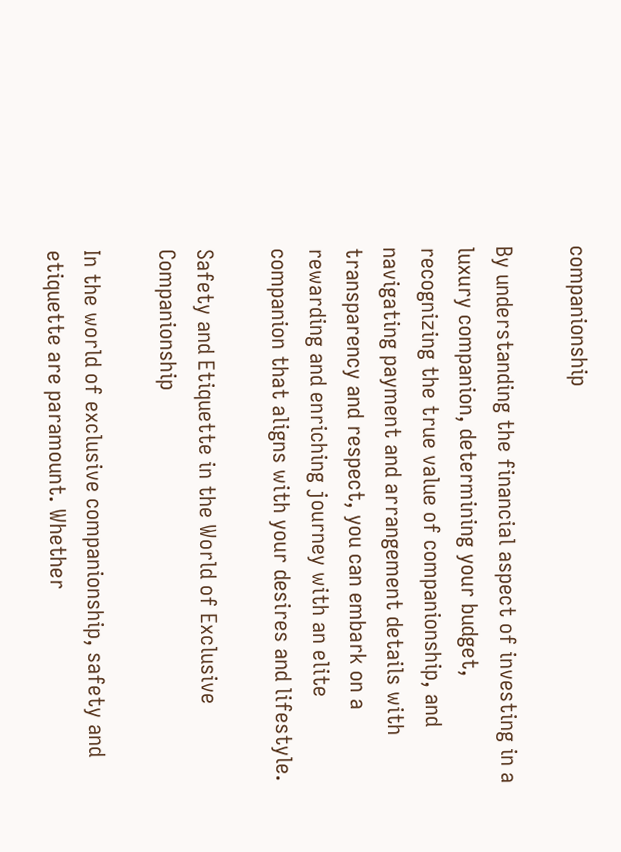companionship

By understanding the financial aspect of investing in a luxury companion, determining your budget, recognizing the true value of companionship, and navigating payment and arrangement details with transparency and respect, you can embark on a rewarding and enriching journey with an elite companion that aligns with your desires and lifestyle.

Safety and Etiquette in the World of Exclusive Companionship

In the world of exclusive companionship, safety and etiquette are paramount. Whether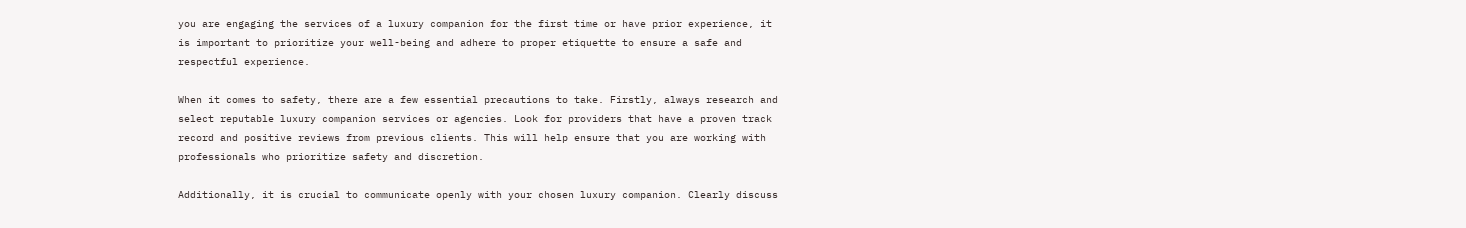you are engaging the services of a luxury companion for the first time or have prior experience, it is important to prioritize your well-being and adhere to proper etiquette to ensure a safe and respectful experience.

When it comes to safety, there are a few essential precautions to take. Firstly, always research and select reputable luxury companion services or agencies. Look for providers that have a proven track record and positive reviews from previous clients. This will help ensure that you are working with professionals who prioritize safety and discretion.

Additionally, it is crucial to communicate openly with your chosen luxury companion. Clearly discuss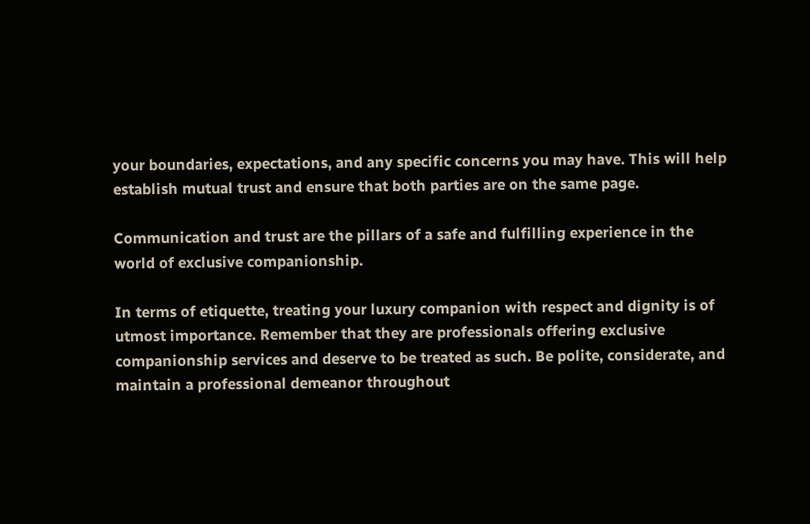your boundaries, expectations, and any specific concerns you may have. This will help establish mutual trust and ensure that both parties are on the same page.

Communication and trust are the pillars of a safe and fulfilling experience in the world of exclusive companionship.

In terms of etiquette, treating your luxury companion with respect and dignity is of utmost importance. Remember that they are professionals offering exclusive companionship services and deserve to be treated as such. Be polite, considerate, and maintain a professional demeanor throughout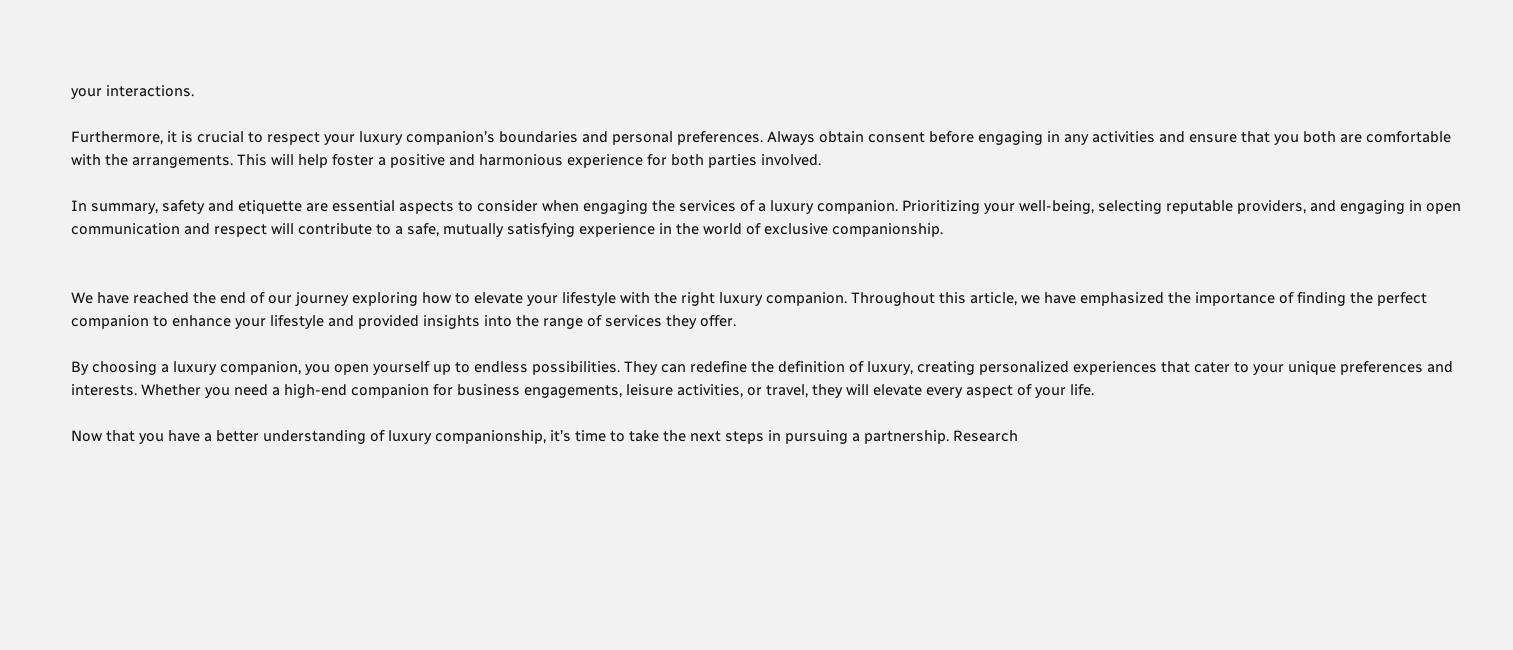your interactions.

Furthermore, it is crucial to respect your luxury companion’s boundaries and personal preferences. Always obtain consent before engaging in any activities and ensure that you both are comfortable with the arrangements. This will help foster a positive and harmonious experience for both parties involved.

In summary, safety and etiquette are essential aspects to consider when engaging the services of a luxury companion. Prioritizing your well-being, selecting reputable providers, and engaging in open communication and respect will contribute to a safe, mutually satisfying experience in the world of exclusive companionship.


We have reached the end of our journey exploring how to elevate your lifestyle with the right luxury companion. Throughout this article, we have emphasized the importance of finding the perfect companion to enhance your lifestyle and provided insights into the range of services they offer.

By choosing a luxury companion, you open yourself up to endless possibilities. They can redefine the definition of luxury, creating personalized experiences that cater to your unique preferences and interests. Whether you need a high-end companion for business engagements, leisure activities, or travel, they will elevate every aspect of your life.

Now that you have a better understanding of luxury companionship, it’s time to take the next steps in pursuing a partnership. Research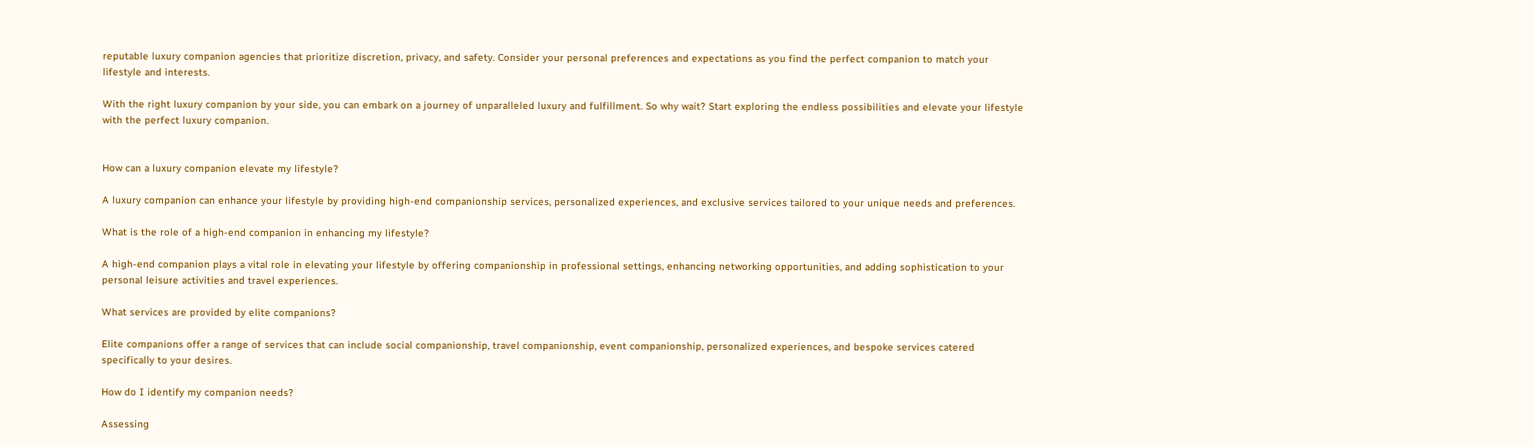reputable luxury companion agencies that prioritize discretion, privacy, and safety. Consider your personal preferences and expectations as you find the perfect companion to match your lifestyle and interests.

With the right luxury companion by your side, you can embark on a journey of unparalleled luxury and fulfillment. So why wait? Start exploring the endless possibilities and elevate your lifestyle with the perfect luxury companion.


How can a luxury companion elevate my lifestyle?

A luxury companion can enhance your lifestyle by providing high-end companionship services, personalized experiences, and exclusive services tailored to your unique needs and preferences.

What is the role of a high-end companion in enhancing my lifestyle?

A high-end companion plays a vital role in elevating your lifestyle by offering companionship in professional settings, enhancing networking opportunities, and adding sophistication to your personal leisure activities and travel experiences.

What services are provided by elite companions?

Elite companions offer a range of services that can include social companionship, travel companionship, event companionship, personalized experiences, and bespoke services catered specifically to your desires.

How do I identify my companion needs?

Assessing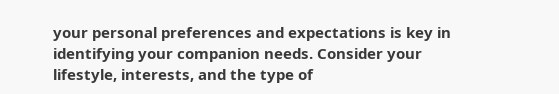your personal preferences and expectations is key in identifying your companion needs. Consider your lifestyle, interests, and the type of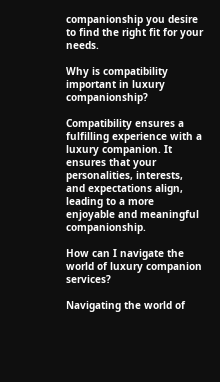companionship you desire to find the right fit for your needs.

Why is compatibility important in luxury companionship?

Compatibility ensures a fulfilling experience with a luxury companion. It ensures that your personalities, interests, and expectations align, leading to a more enjoyable and meaningful companionship.

How can I navigate the world of luxury companion services?

Navigating the world of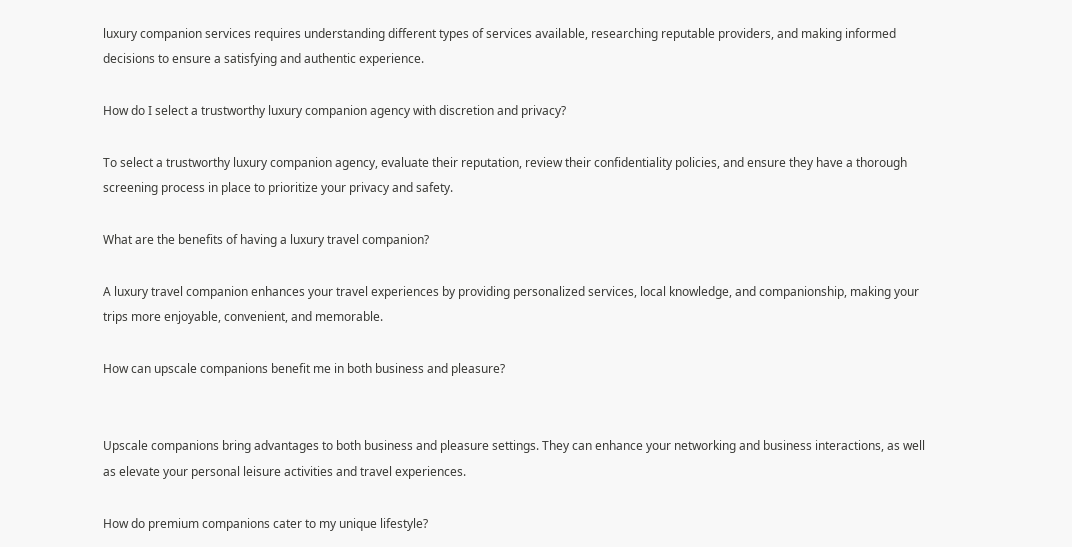luxury companion services requires understanding different types of services available, researching reputable providers, and making informed decisions to ensure a satisfying and authentic experience.

How do I select a trustworthy luxury companion agency with discretion and privacy?

To select a trustworthy luxury companion agency, evaluate their reputation, review their confidentiality policies, and ensure they have a thorough screening process in place to prioritize your privacy and safety.

What are the benefits of having a luxury travel companion?

A luxury travel companion enhances your travel experiences by providing personalized services, local knowledge, and companionship, making your trips more enjoyable, convenient, and memorable.

How can upscale companions benefit me in both business and pleasure?


Upscale companions bring advantages to both business and pleasure settings. They can enhance your networking and business interactions, as well as elevate your personal leisure activities and travel experiences.

How do premium companions cater to my unique lifestyle?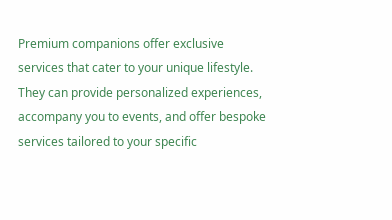Premium companions offer exclusive services that cater to your unique lifestyle. They can provide personalized experiences, accompany you to events, and offer bespoke services tailored to your specific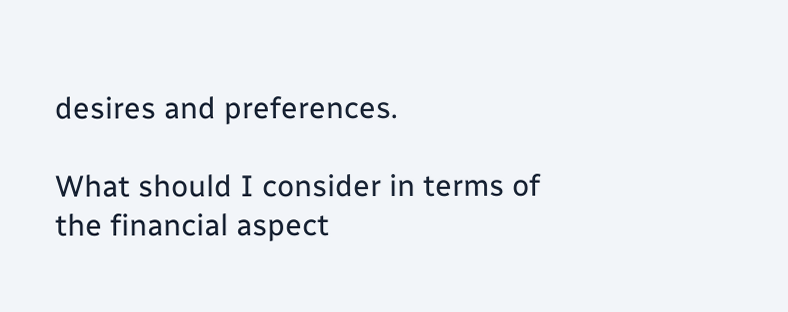desires and preferences.

What should I consider in terms of the financial aspect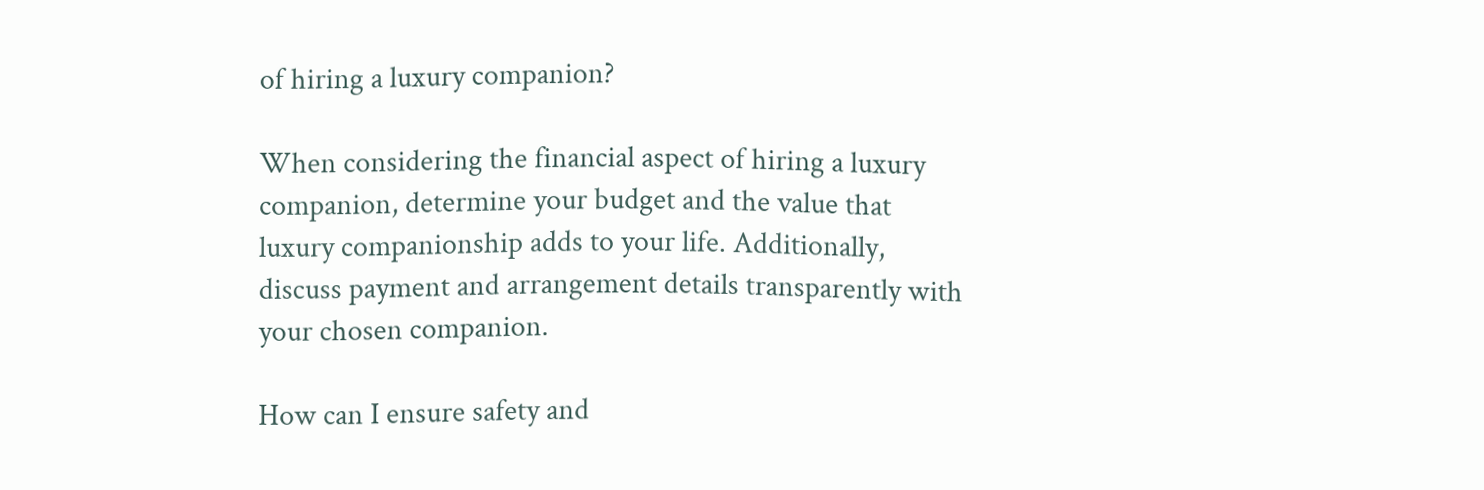of hiring a luxury companion?

When considering the financial aspect of hiring a luxury companion, determine your budget and the value that luxury companionship adds to your life. Additionally, discuss payment and arrangement details transparently with your chosen companion.

How can I ensure safety and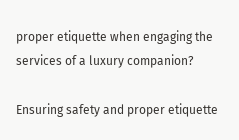proper etiquette when engaging the services of a luxury companion?

Ensuring safety and proper etiquette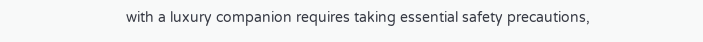with a luxury companion requires taking essential safety precautions,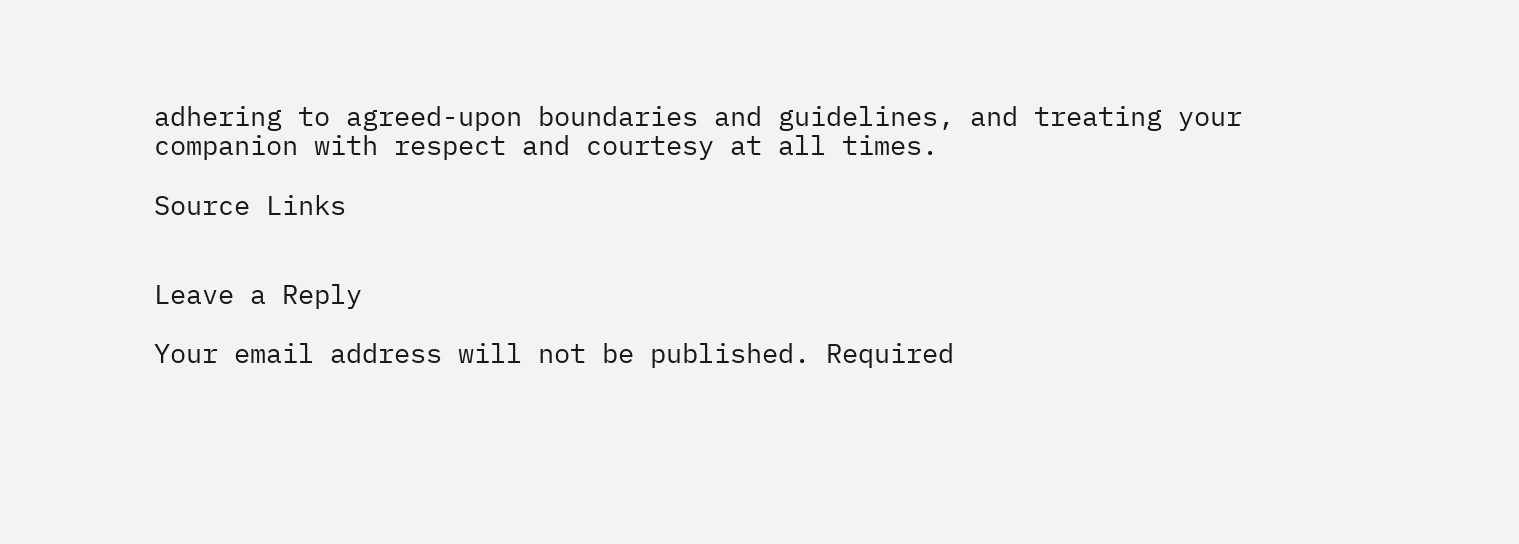adhering to agreed-upon boundaries and guidelines, and treating your companion with respect and courtesy at all times.

Source Links


Leave a Reply

Your email address will not be published. Required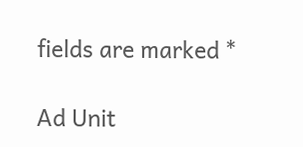fields are marked *

Ad Unit